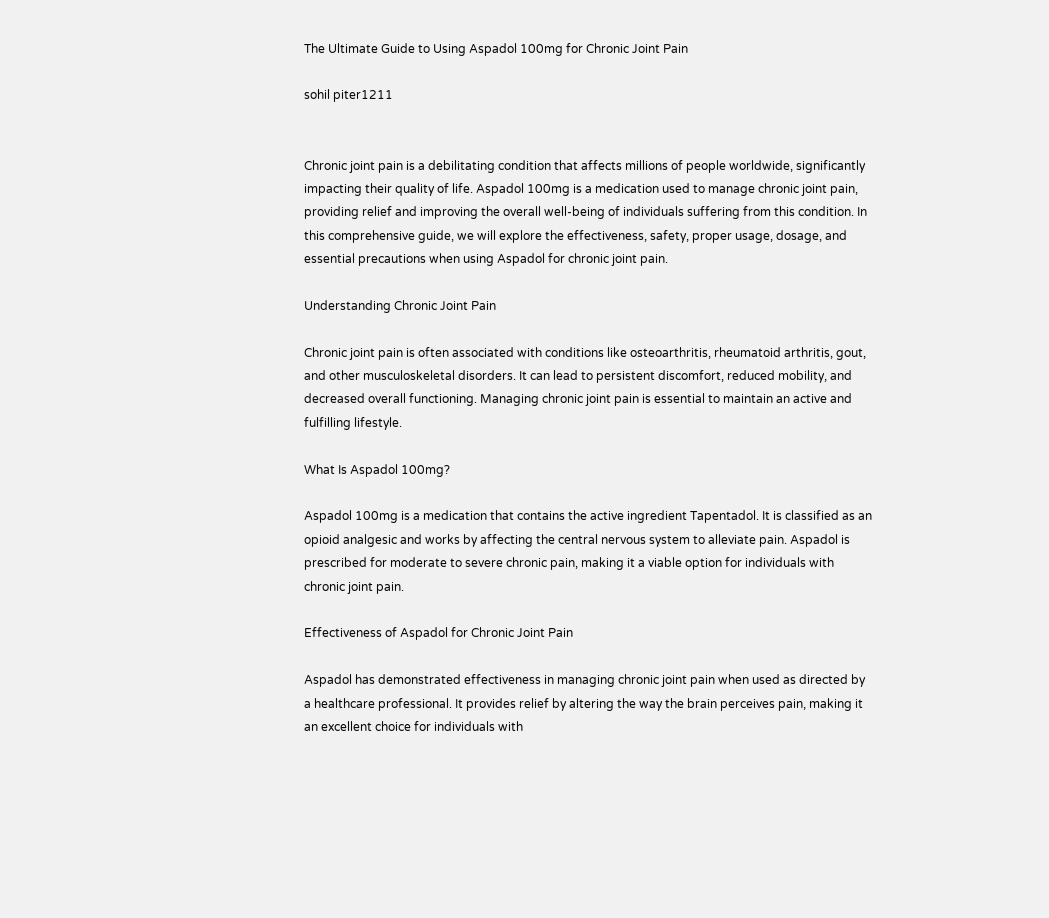The Ultimate Guide to Using Aspadol 100mg for Chronic Joint Pain

sohil piter1211


Chronic joint pain is a debilitating condition that affects millions of people worldwide, significantly impacting their quality of life. Aspadol 100mg is a medication used to manage chronic joint pain, providing relief and improving the overall well-being of individuals suffering from this condition. In this comprehensive guide, we will explore the effectiveness, safety, proper usage, dosage, and essential precautions when using Aspadol for chronic joint pain.

Understanding Chronic Joint Pain

Chronic joint pain is often associated with conditions like osteoarthritis, rheumatoid arthritis, gout, and other musculoskeletal disorders. It can lead to persistent discomfort, reduced mobility, and decreased overall functioning. Managing chronic joint pain is essential to maintain an active and fulfilling lifestyle.

What Is Aspadol 100mg?

Aspadol 100mg is a medication that contains the active ingredient Tapentadol. It is classified as an opioid analgesic and works by affecting the central nervous system to alleviate pain. Aspadol is prescribed for moderate to severe chronic pain, making it a viable option for individuals with chronic joint pain.

Effectiveness of Aspadol for Chronic Joint Pain

Aspadol has demonstrated effectiveness in managing chronic joint pain when used as directed by a healthcare professional. It provides relief by altering the way the brain perceives pain, making it an excellent choice for individuals with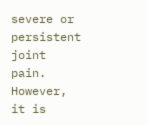severe or persistent joint pain. However, it is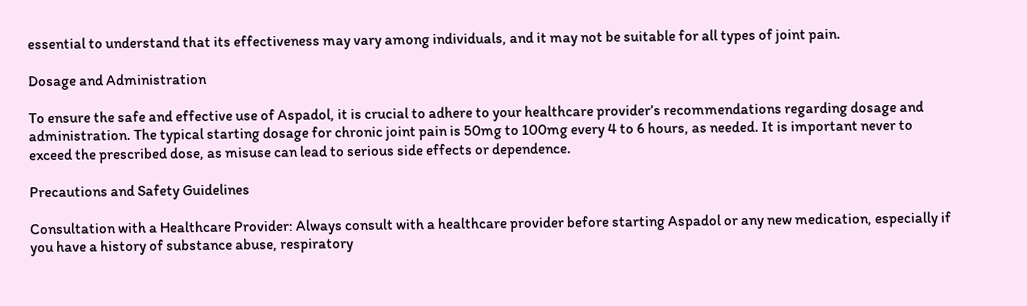essential to understand that its effectiveness may vary among individuals, and it may not be suitable for all types of joint pain.

Dosage and Administration

To ensure the safe and effective use of Aspadol, it is crucial to adhere to your healthcare provider’s recommendations regarding dosage and administration. The typical starting dosage for chronic joint pain is 50mg to 100mg every 4 to 6 hours, as needed. It is important never to exceed the prescribed dose, as misuse can lead to serious side effects or dependence.

Precautions and Safety Guidelines

Consultation with a Healthcare Provider: Always consult with a healthcare provider before starting Aspadol or any new medication, especially if you have a history of substance abuse, respiratory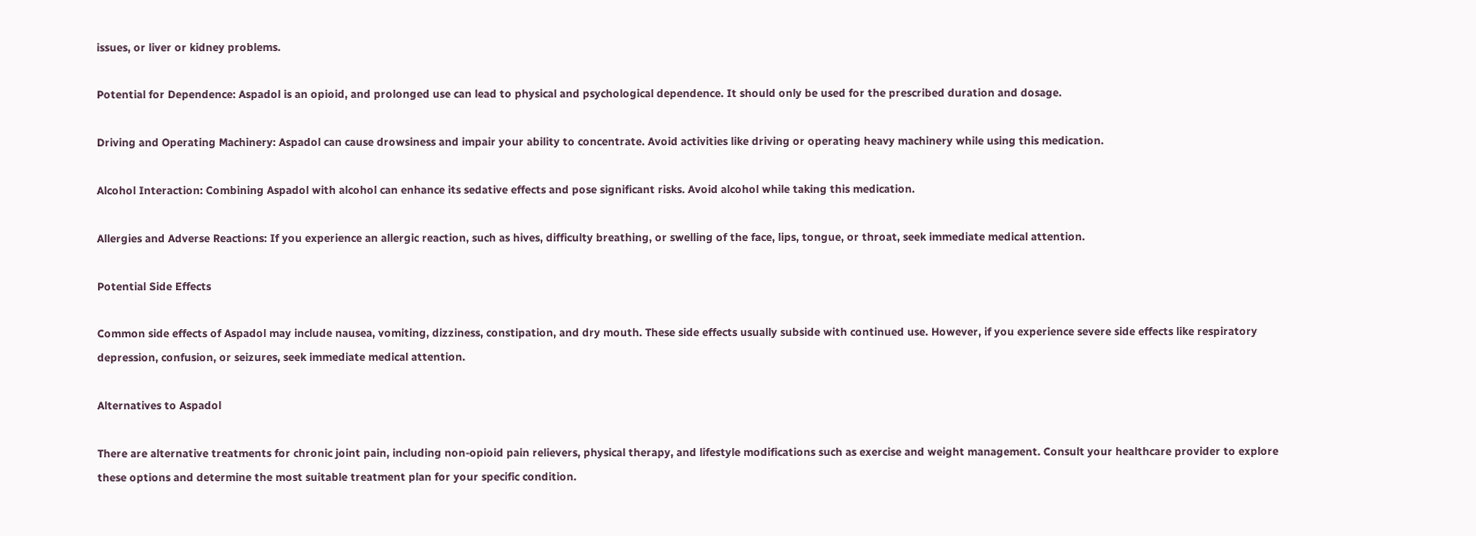issues, or liver or kidney problems.

Potential for Dependence: Aspadol is an opioid, and prolonged use can lead to physical and psychological dependence. It should only be used for the prescribed duration and dosage.

Driving and Operating Machinery: Aspadol can cause drowsiness and impair your ability to concentrate. Avoid activities like driving or operating heavy machinery while using this medication.

Alcohol Interaction: Combining Aspadol with alcohol can enhance its sedative effects and pose significant risks. Avoid alcohol while taking this medication.

Allergies and Adverse Reactions: If you experience an allergic reaction, such as hives, difficulty breathing, or swelling of the face, lips, tongue, or throat, seek immediate medical attention.

Potential Side Effects

Common side effects of Aspadol may include nausea, vomiting, dizziness, constipation, and dry mouth. These side effects usually subside with continued use. However, if you experience severe side effects like respiratory depression, confusion, or seizures, seek immediate medical attention.

Alternatives to Aspadol

There are alternative treatments for chronic joint pain, including non-opioid pain relievers, physical therapy, and lifestyle modifications such as exercise and weight management. Consult your healthcare provider to explore these options and determine the most suitable treatment plan for your specific condition.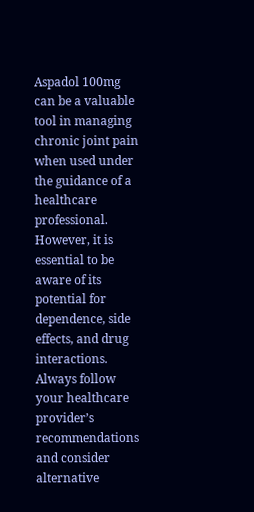Aspadol 100mg can be a valuable tool in managing chronic joint pain when used under the guidance of a healthcare professional. However, it is essential to be aware of its potential for dependence, side effects, and drug interactions. Always follow your healthcare provider’s recommendations and consider alternative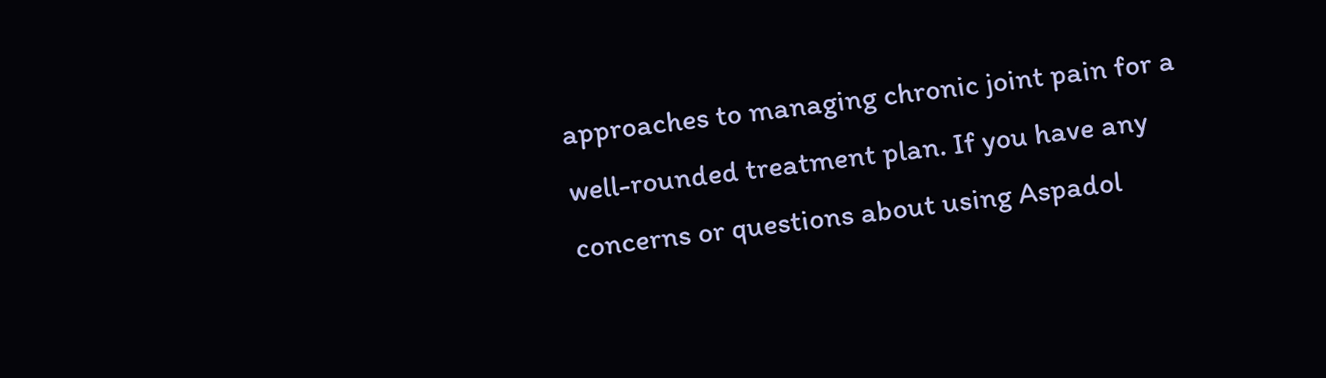approaches to managing chronic joint pain for a well-rounded treatment plan. If you have any concerns or questions about using Aspadol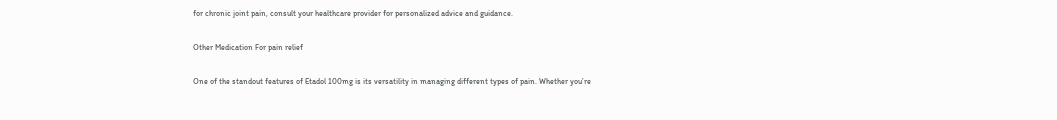for chronic joint pain, consult your healthcare provider for personalized advice and guidance.

Other Medication For pain relief

One of the standout features of Etadol 100mg is its versatility in managing different types of pain. Whether you’re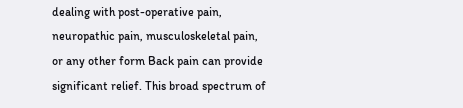dealing with post-operative pain, neuropathic pain, musculoskeletal pain, or any other form Back pain can provide significant relief. This broad spectrum of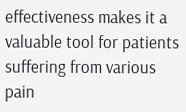effectiveness makes it a valuable tool for patients suffering from various pain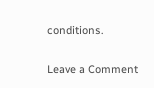conditions.

Leave a Comment